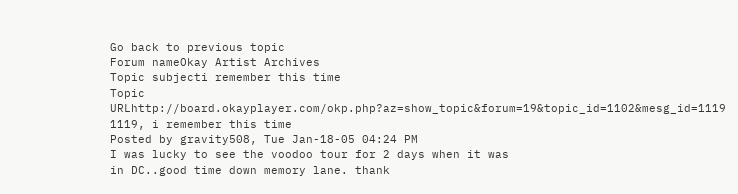Go back to previous topic
Forum nameOkay Artist Archives
Topic subjecti remember this time
Topic URLhttp://board.okayplayer.com/okp.php?az=show_topic&forum=19&topic_id=1102&mesg_id=1119
1119, i remember this time
Posted by gravity508, Tue Jan-18-05 04:24 PM
I was lucky to see the voodoo tour for 2 days when it was
in DC..good time down memory lane. thank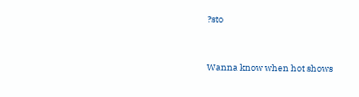?sto


Wanna know when hot shows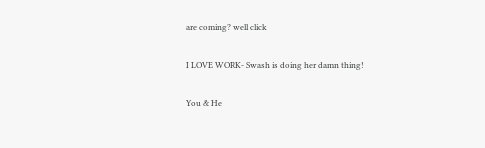are coming? well click

I LOVE WORK- Swash is doing her damn thing!

You & He